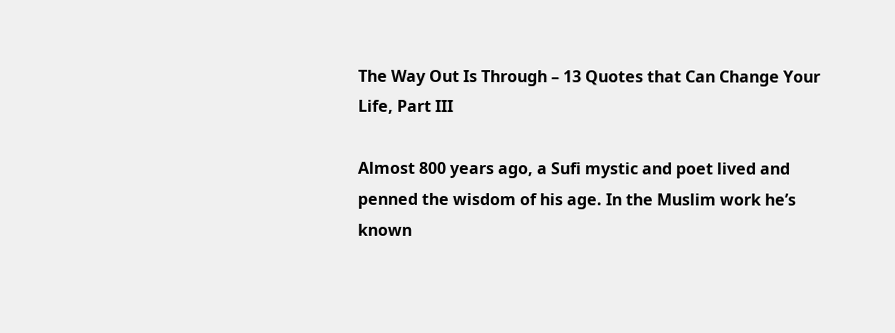The Way Out Is Through – 13 Quotes that Can Change Your Life, Part III

Almost 800 years ago, a Sufi mystic and poet lived and penned the wisdom of his age. In the Muslim work he’s known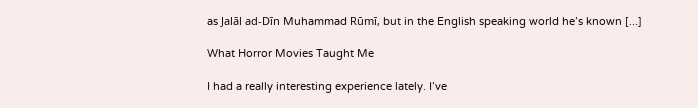as Jalāl ad-Dīn Muhammad Rūmī, but in the English speaking world he’s known [...]

What Horror Movies Taught Me

I had a really interesting experience lately. I’ve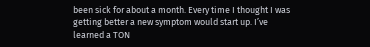been sick for about a month. Every time I thought I was getting better a new symptom would start up. I’ve learned a TON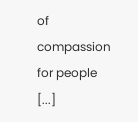of compassion for people [...]